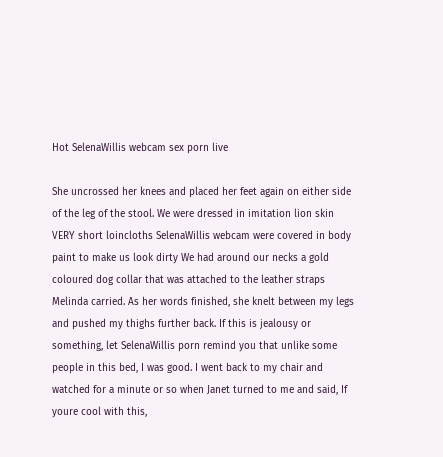Hot SelenaWillis webcam sex porn live

She uncrossed her knees and placed her feet again on either side of the leg of the stool. We were dressed in imitation lion skin VERY short loincloths SelenaWillis webcam were covered in body paint to make us look dirty We had around our necks a gold coloured dog collar that was attached to the leather straps Melinda carried. As her words finished, she knelt between my legs and pushed my thighs further back. If this is jealousy or something, let SelenaWillis porn remind you that unlike some people in this bed, I was good. I went back to my chair and watched for a minute or so when Janet turned to me and said, If youre cool with this,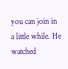you can join in a little while. He watched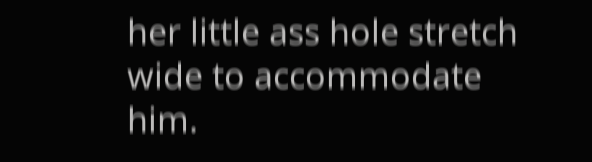her little ass hole stretch wide to accommodate him.